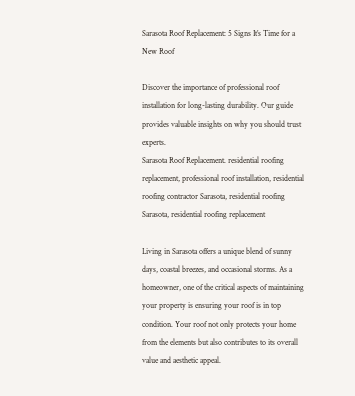Sarasota Roof Replacement: 5 Signs It’s Time for a New Roof

Discover the importance of professional roof installation for long-lasting durability. Our guide provides valuable insights on why you should trust experts.
Sarasota Roof Replacement. residential roofing replacement, professional roof installation, residential roofing contractor Sarasota, residential roofing Sarasota, residential roofing replacement

Living in Sarasota offers a unique blend of sunny days, coastal breezes, and occasional storms. As a homeowner, one of the critical aspects of maintaining your property is ensuring your roof is in top condition. Your roof not only protects your home from the elements but also contributes to its overall value and aesthetic appeal.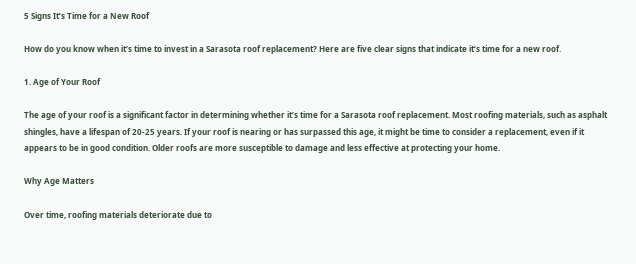5 Signs It’s Time for a New Roof

How do you know when it’s time to invest in a Sarasota roof replacement? Here are five clear signs that indicate it’s time for a new roof.

1. Age of Your Roof

The age of your roof is a significant factor in determining whether it’s time for a Sarasota roof replacement. Most roofing materials, such as asphalt shingles, have a lifespan of 20-25 years. If your roof is nearing or has surpassed this age, it might be time to consider a replacement, even if it appears to be in good condition. Older roofs are more susceptible to damage and less effective at protecting your home.

Why Age Matters

Over time, roofing materials deteriorate due to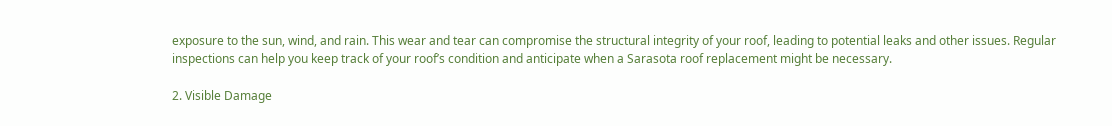exposure to the sun, wind, and rain. This wear and tear can compromise the structural integrity of your roof, leading to potential leaks and other issues. Regular inspections can help you keep track of your roof’s condition and anticipate when a Sarasota roof replacement might be necessary.

2. Visible Damage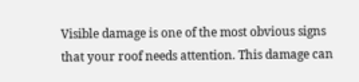Visible damage is one of the most obvious signs that your roof needs attention. This damage can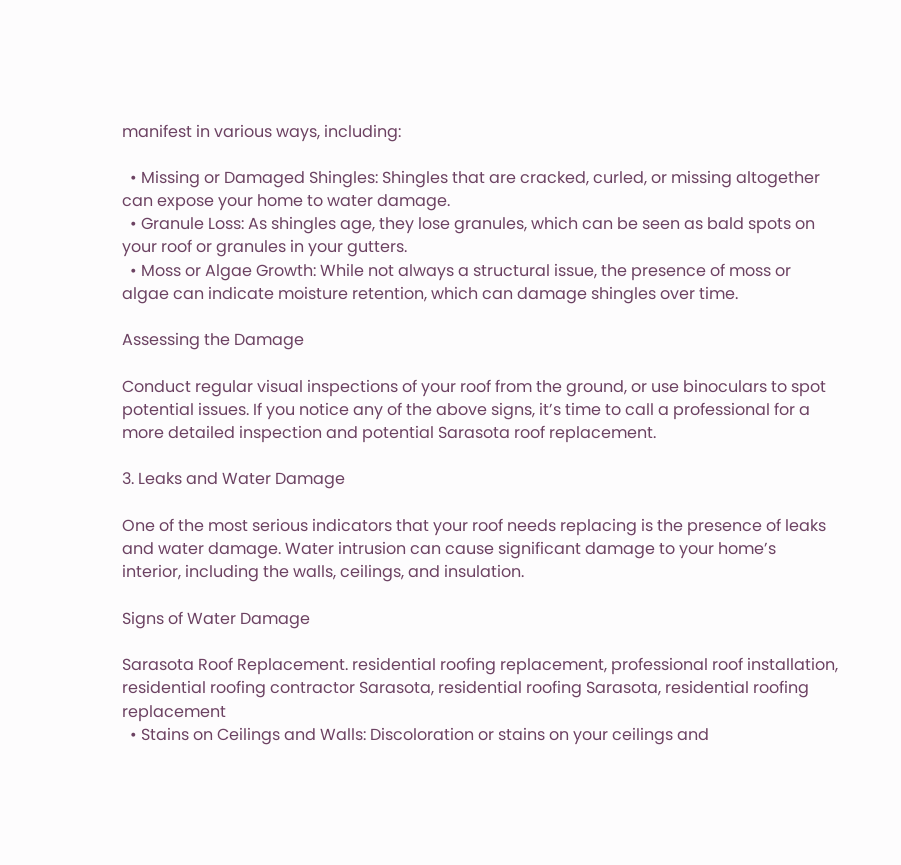manifest in various ways, including:

  • Missing or Damaged Shingles: Shingles that are cracked, curled, or missing altogether can expose your home to water damage.
  • Granule Loss: As shingles age, they lose granules, which can be seen as bald spots on your roof or granules in your gutters.
  • Moss or Algae Growth: While not always a structural issue, the presence of moss or algae can indicate moisture retention, which can damage shingles over time.

Assessing the Damage

Conduct regular visual inspections of your roof from the ground, or use binoculars to spot potential issues. If you notice any of the above signs, it’s time to call a professional for a more detailed inspection and potential Sarasota roof replacement.

3. Leaks and Water Damage

One of the most serious indicators that your roof needs replacing is the presence of leaks and water damage. Water intrusion can cause significant damage to your home’s interior, including the walls, ceilings, and insulation.

Signs of Water Damage

Sarasota Roof Replacement. residential roofing replacement, professional roof installation, residential roofing contractor Sarasota, residential roofing Sarasota, residential roofing replacement
  • Stains on Ceilings and Walls: Discoloration or stains on your ceilings and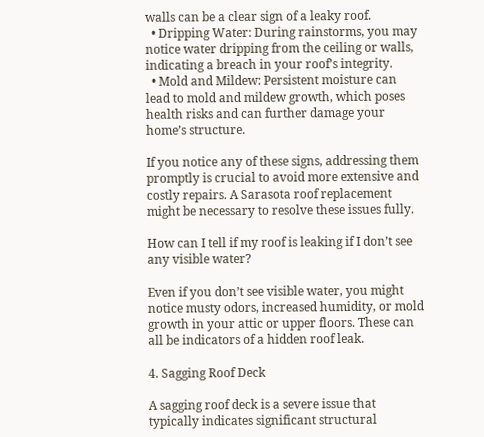walls can be a clear sign of a leaky roof.
  • Dripping Water: During rainstorms, you may notice water dripping from the ceiling or walls, indicating a breach in your roof’s integrity.
  • Mold and Mildew: Persistent moisture can lead to mold and mildew growth, which poses health risks and can further damage your home’s structure.

If you notice any of these signs, addressing them promptly is crucial to avoid more extensive and costly repairs. A Sarasota roof replacement might be necessary to resolve these issues fully.

How can I tell if my roof is leaking if I don’t see any visible water?

Even if you don’t see visible water, you might notice musty odors, increased humidity, or mold growth in your attic or upper floors. These can all be indicators of a hidden roof leak.

4. Sagging Roof Deck

A sagging roof deck is a severe issue that typically indicates significant structural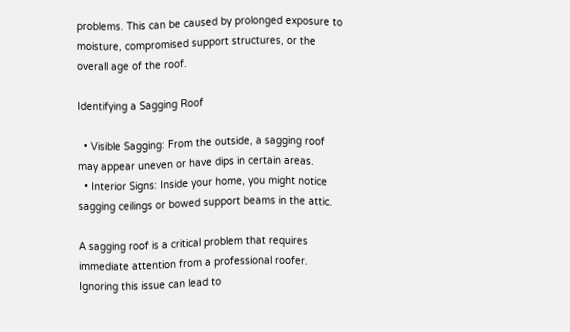problems. This can be caused by prolonged exposure to moisture, compromised support structures, or the overall age of the roof.

Identifying a Sagging Roof

  • Visible Sagging: From the outside, a sagging roof may appear uneven or have dips in certain areas.
  • Interior Signs: Inside your home, you might notice sagging ceilings or bowed support beams in the attic.

A sagging roof is a critical problem that requires immediate attention from a professional roofer. Ignoring this issue can lead to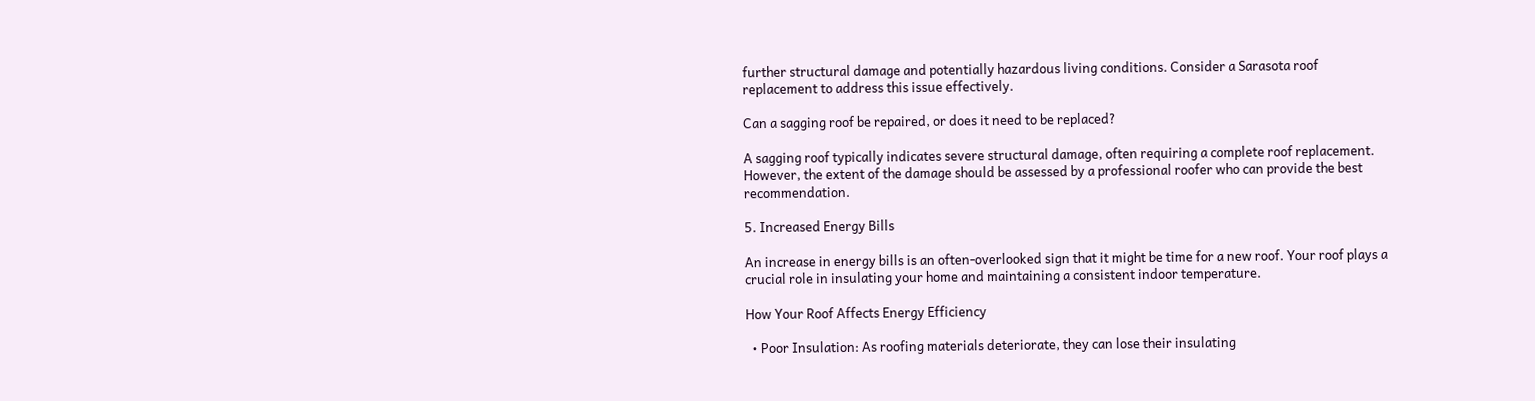further structural damage and potentially hazardous living conditions. Consider a Sarasota roof replacement to address this issue effectively.

Can a sagging roof be repaired, or does it need to be replaced?

A sagging roof typically indicates severe structural damage, often requiring a complete roof replacement. However, the extent of the damage should be assessed by a professional roofer who can provide the best recommendation.

5. Increased Energy Bills

An increase in energy bills is an often-overlooked sign that it might be time for a new roof. Your roof plays a crucial role in insulating your home and maintaining a consistent indoor temperature.

How Your Roof Affects Energy Efficiency

  • Poor Insulation: As roofing materials deteriorate, they can lose their insulating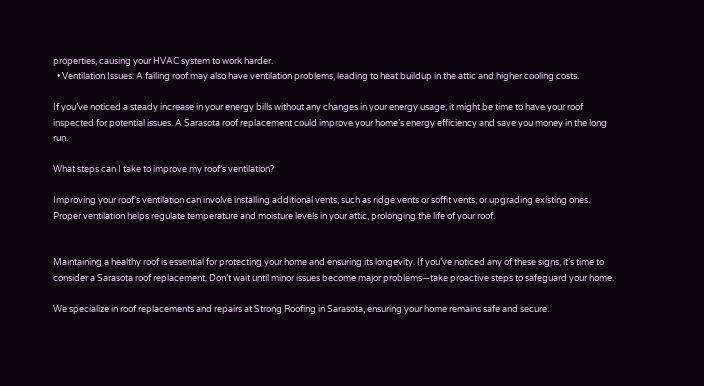properties, causing your HVAC system to work harder.
  • Ventilation Issues: A failing roof may also have ventilation problems, leading to heat buildup in the attic and higher cooling costs.

If you’ve noticed a steady increase in your energy bills without any changes in your energy usage, it might be time to have your roof inspected for potential issues. A Sarasota roof replacement could improve your home’s energy efficiency and save you money in the long run.

What steps can I take to improve my roof’s ventilation?

Improving your roof’s ventilation can involve installing additional vents, such as ridge vents or soffit vents, or upgrading existing ones. Proper ventilation helps regulate temperature and moisture levels in your attic, prolonging the life of your roof.


Maintaining a healthy roof is essential for protecting your home and ensuring its longevity. If you’ve noticed any of these signs, it’s time to consider a Sarasota roof replacement. Don’t wait until minor issues become major problems—take proactive steps to safeguard your home.

We specialize in roof replacements and repairs at Strong Roofing in Sarasota, ensuring your home remains safe and secure.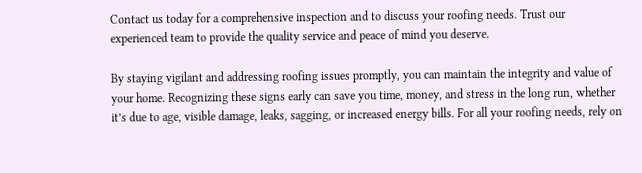Contact us today for a comprehensive inspection and to discuss your roofing needs. Trust our experienced team to provide the quality service and peace of mind you deserve.

By staying vigilant and addressing roofing issues promptly, you can maintain the integrity and value of your home. Recognizing these signs early can save you time, money, and stress in the long run, whether it’s due to age, visible damage, leaks, sagging, or increased energy bills. For all your roofing needs, rely on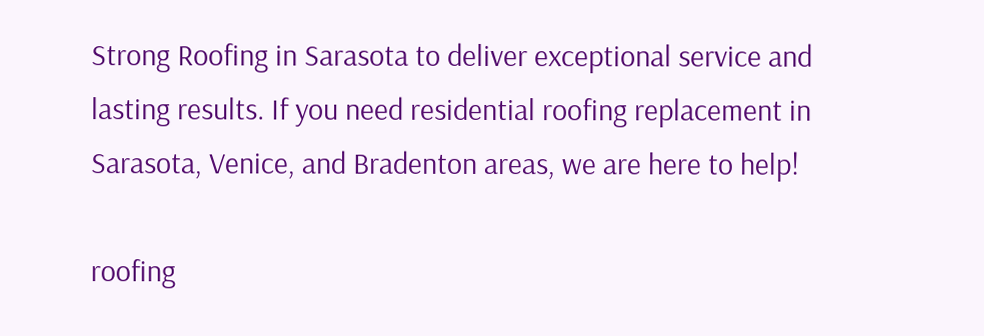Strong Roofing in Sarasota to deliver exceptional service and lasting results. If you need residential roofing replacement in Sarasota, Venice, and Bradenton areas, we are here to help!

roofing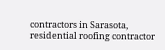contractors in Sarasota, residential roofing contractor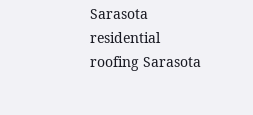Sarasota
residential roofing Sarasota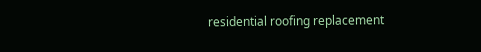residential roofing replacement